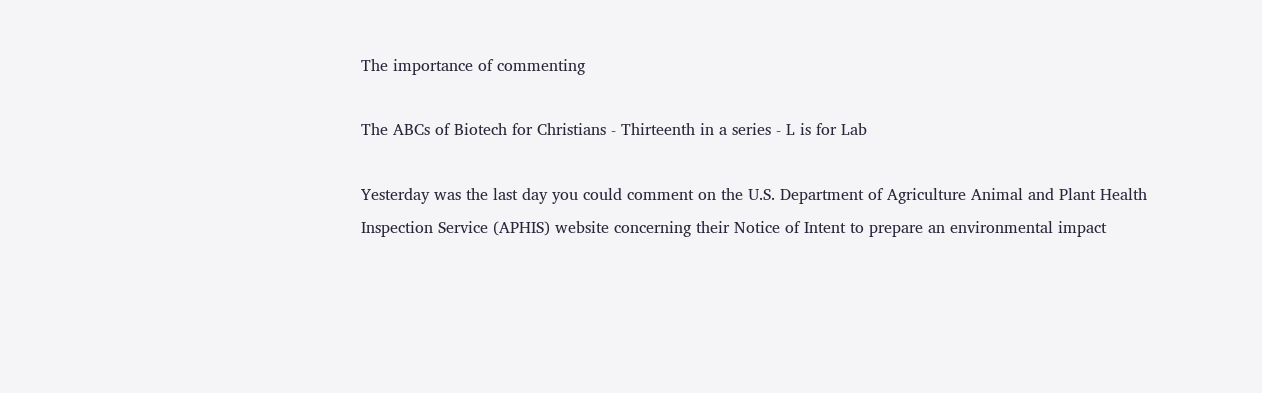The importance of commenting

The ABCs of Biotech for Christians - Thirteenth in a series - L is for Lab

Yesterday was the last day you could comment on the U.S. Department of Agriculture Animal and Plant Health Inspection Service (APHIS) website concerning their Notice of Intent to prepare an environmental impact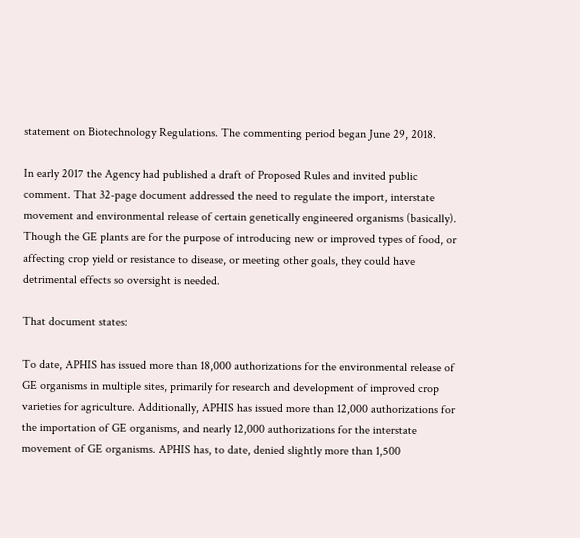statement on Biotechnology Regulations. The commenting period began June 29, 2018.

In early 2017 the Agency had published a draft of Proposed Rules and invited public comment. That 32-page document addressed the need to regulate the import, interstate movement and environmental release of certain genetically engineered organisms (basically). Though the GE plants are for the purpose of introducing new or improved types of food, or affecting crop yield or resistance to disease, or meeting other goals, they could have detrimental effects so oversight is needed.

That document states:

To date, APHIS has issued more than 18,000 authorizations for the environmental release of GE organisms in multiple sites, primarily for research and development of improved crop varieties for agriculture. Additionally, APHIS has issued more than 12,000 authorizations for the importation of GE organisms, and nearly 12,000 authorizations for the interstate movement of GE organisms. APHIS has, to date, denied slightly more than 1,500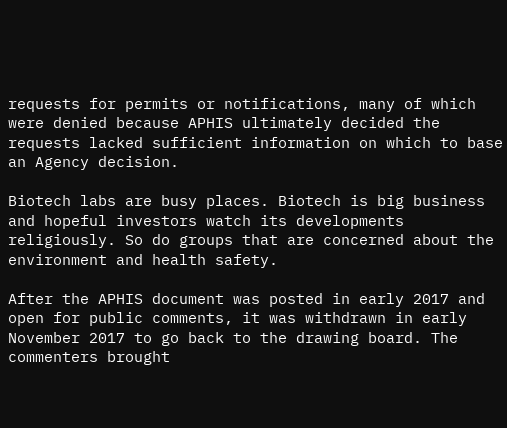requests for permits or notifications, many of which were denied because APHIS ultimately decided the requests lacked sufficient information on which to base an Agency decision.

Biotech labs are busy places. Biotech is big business and hopeful investors watch its developments religiously. So do groups that are concerned about the environment and health safety.

After the APHIS document was posted in early 2017 and open for public comments, it was withdrawn in early November 2017 to go back to the drawing board. The commenters brought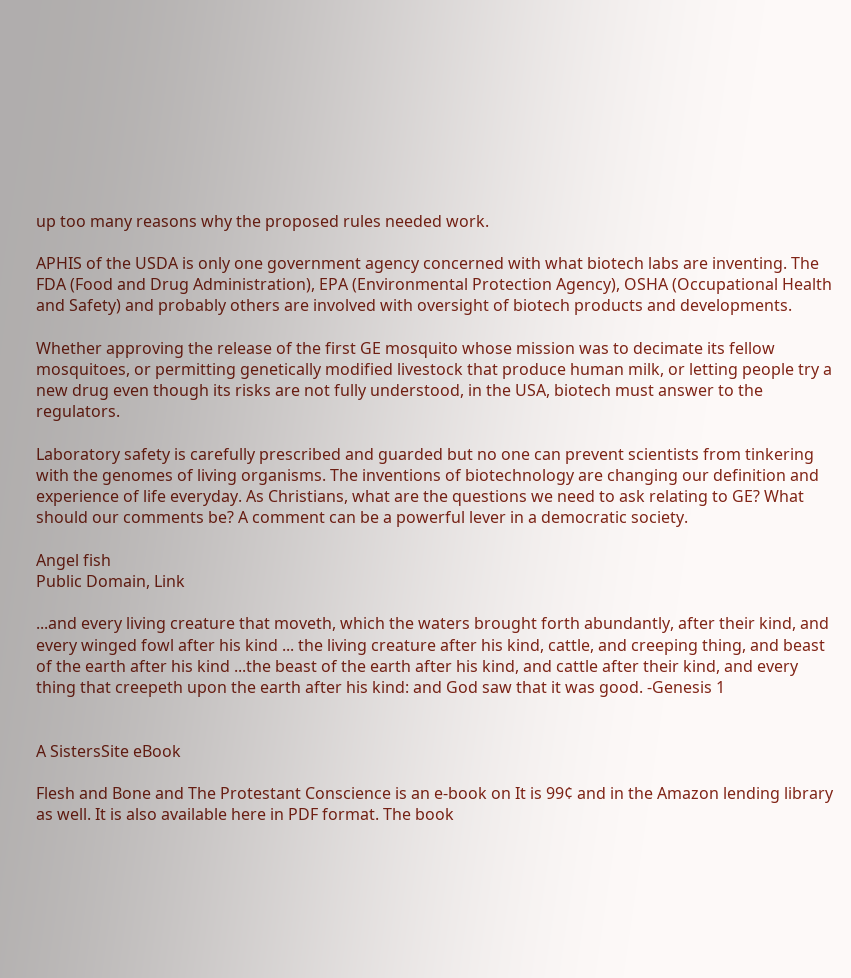up too many reasons why the proposed rules needed work.

APHIS of the USDA is only one government agency concerned with what biotech labs are inventing. The FDA (Food and Drug Administration), EPA (Environmental Protection Agency), OSHA (Occupational Health and Safety) and probably others are involved with oversight of biotech products and developments.

Whether approving the release of the first GE mosquito whose mission was to decimate its fellow mosquitoes, or permitting genetically modified livestock that produce human milk, or letting people try a new drug even though its risks are not fully understood, in the USA, biotech must answer to the regulators.

Laboratory safety is carefully prescribed and guarded but no one can prevent scientists from tinkering with the genomes of living organisms. The inventions of biotechnology are changing our definition and experience of life everyday. As Christians, what are the questions we need to ask relating to GE? What should our comments be? A comment can be a powerful lever in a democratic society.

Angel fish
Public Domain, Link

...and every living creature that moveth, which the waters brought forth abundantly, after their kind, and every winged fowl after his kind ... the living creature after his kind, cattle, and creeping thing, and beast of the earth after his kind ...the beast of the earth after his kind, and cattle after their kind, and every thing that creepeth upon the earth after his kind: and God saw that it was good. -Genesis 1


A SistersSite eBook

Flesh and Bone and The Protestant Conscience is an e-book on It is 99¢ and in the Amazon lending library as well. It is also available here in PDF format. The book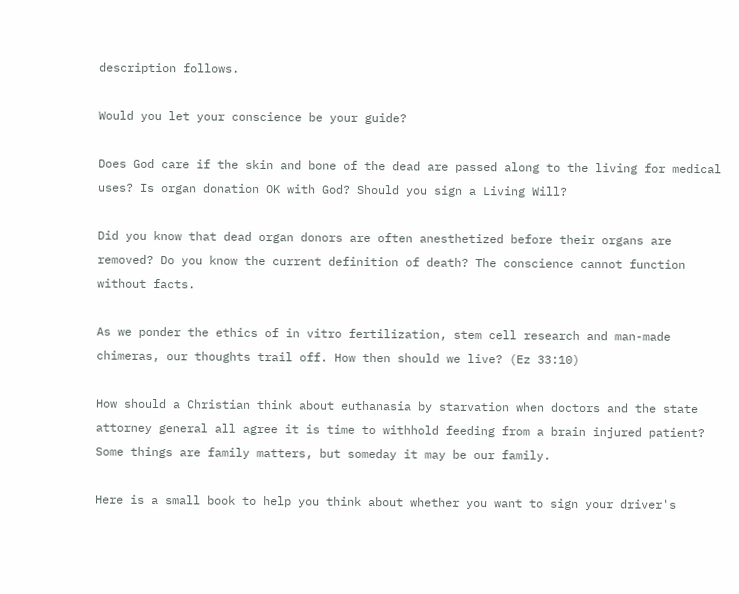description follows.

Would you let your conscience be your guide?

Does God care if the skin and bone of the dead are passed along to the living for medical uses? Is organ donation OK with God? Should you sign a Living Will?

Did you know that dead organ donors are often anesthetized before their organs are removed? Do you know the current definition of death? The conscience cannot function without facts.

As we ponder the ethics of in vitro fertilization, stem cell research and man-made chimeras, our thoughts trail off. How then should we live? (Ez 33:10)

How should a Christian think about euthanasia by starvation when doctors and the state attorney general all agree it is time to withhold feeding from a brain injured patient? Some things are family matters, but someday it may be our family.

Here is a small book to help you think about whether you want to sign your driver's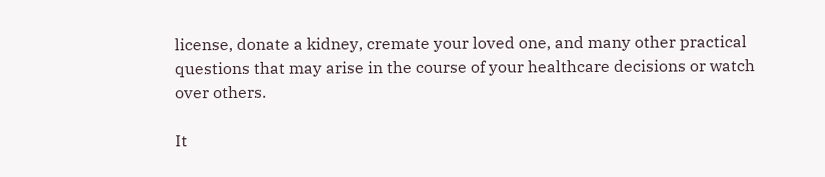license, donate a kidney, cremate your loved one, and many other practical questions that may arise in the course of your healthcare decisions or watch over others.

It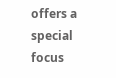offers a special focus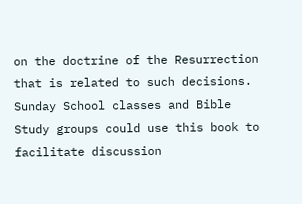on the doctrine of the Resurrection that is related to such decisions. Sunday School classes and Bible Study groups could use this book to facilitate discussion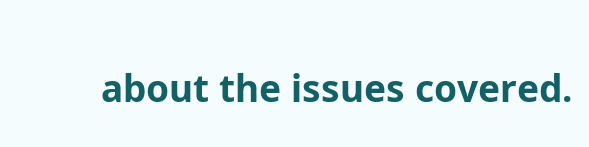about the issues covered.